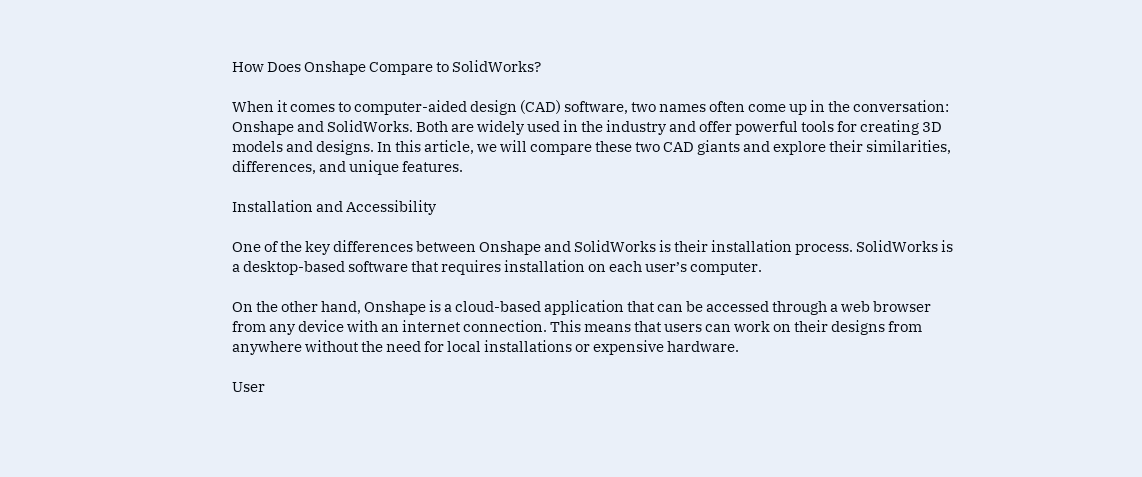How Does Onshape Compare to SolidWorks?

When it comes to computer-aided design (CAD) software, two names often come up in the conversation: Onshape and SolidWorks. Both are widely used in the industry and offer powerful tools for creating 3D models and designs. In this article, we will compare these two CAD giants and explore their similarities, differences, and unique features.

Installation and Accessibility

One of the key differences between Onshape and SolidWorks is their installation process. SolidWorks is a desktop-based software that requires installation on each user’s computer.

On the other hand, Onshape is a cloud-based application that can be accessed through a web browser from any device with an internet connection. This means that users can work on their designs from anywhere without the need for local installations or expensive hardware.

User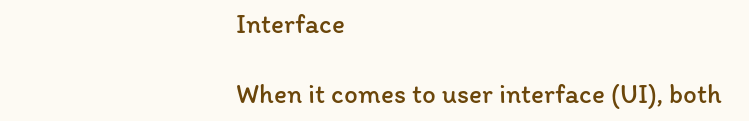Interface

When it comes to user interface (UI), both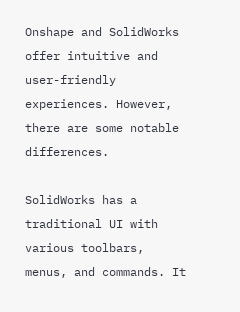Onshape and SolidWorks offer intuitive and user-friendly experiences. However, there are some notable differences.

SolidWorks has a traditional UI with various toolbars, menus, and commands. It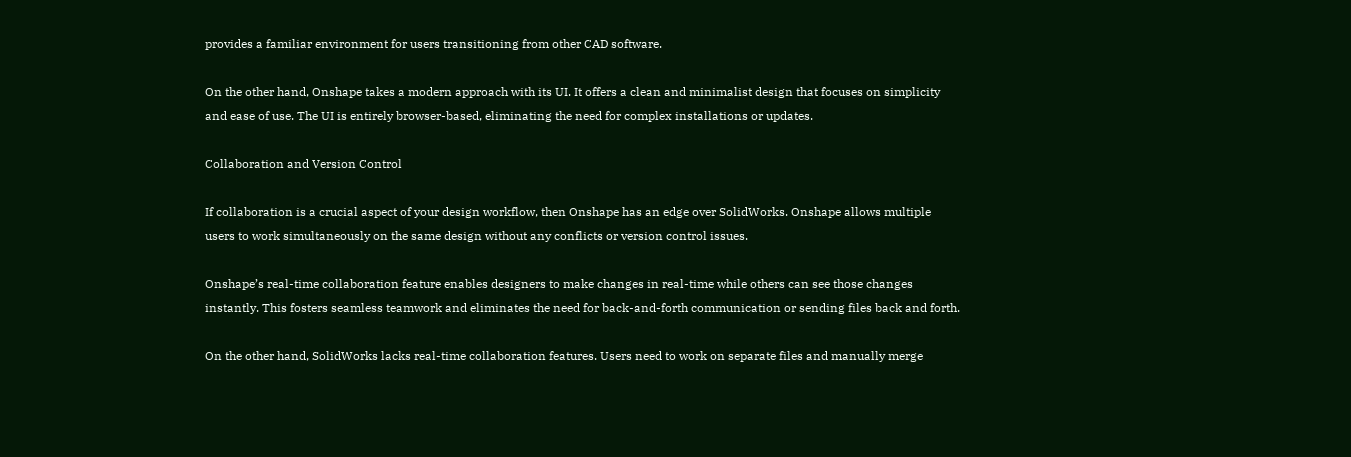provides a familiar environment for users transitioning from other CAD software.

On the other hand, Onshape takes a modern approach with its UI. It offers a clean and minimalist design that focuses on simplicity and ease of use. The UI is entirely browser-based, eliminating the need for complex installations or updates.

Collaboration and Version Control

If collaboration is a crucial aspect of your design workflow, then Onshape has an edge over SolidWorks. Onshape allows multiple users to work simultaneously on the same design without any conflicts or version control issues.

Onshape’s real-time collaboration feature enables designers to make changes in real-time while others can see those changes instantly. This fosters seamless teamwork and eliminates the need for back-and-forth communication or sending files back and forth.

On the other hand, SolidWorks lacks real-time collaboration features. Users need to work on separate files and manually merge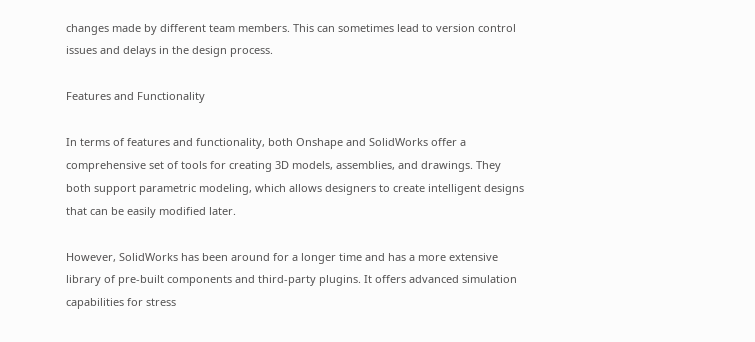changes made by different team members. This can sometimes lead to version control issues and delays in the design process.

Features and Functionality

In terms of features and functionality, both Onshape and SolidWorks offer a comprehensive set of tools for creating 3D models, assemblies, and drawings. They both support parametric modeling, which allows designers to create intelligent designs that can be easily modified later.

However, SolidWorks has been around for a longer time and has a more extensive library of pre-built components and third-party plugins. It offers advanced simulation capabilities for stress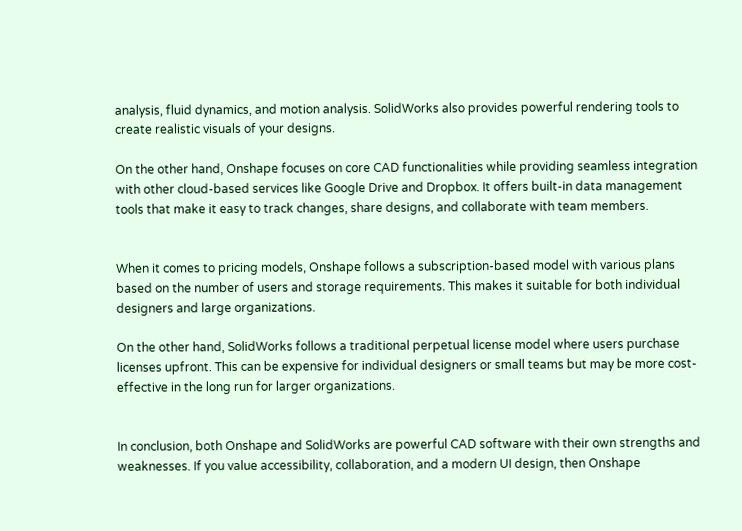analysis, fluid dynamics, and motion analysis. SolidWorks also provides powerful rendering tools to create realistic visuals of your designs.

On the other hand, Onshape focuses on core CAD functionalities while providing seamless integration with other cloud-based services like Google Drive and Dropbox. It offers built-in data management tools that make it easy to track changes, share designs, and collaborate with team members.


When it comes to pricing models, Onshape follows a subscription-based model with various plans based on the number of users and storage requirements. This makes it suitable for both individual designers and large organizations.

On the other hand, SolidWorks follows a traditional perpetual license model where users purchase licenses upfront. This can be expensive for individual designers or small teams but may be more cost-effective in the long run for larger organizations.


In conclusion, both Onshape and SolidWorks are powerful CAD software with their own strengths and weaknesses. If you value accessibility, collaboration, and a modern UI design, then Onshape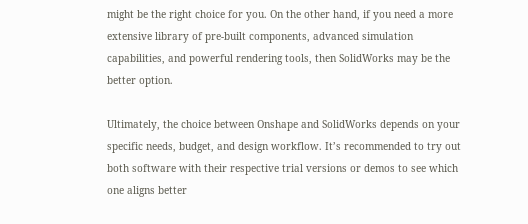might be the right choice for you. On the other hand, if you need a more extensive library of pre-built components, advanced simulation capabilities, and powerful rendering tools, then SolidWorks may be the better option.

Ultimately, the choice between Onshape and SolidWorks depends on your specific needs, budget, and design workflow. It’s recommended to try out both software with their respective trial versions or demos to see which one aligns better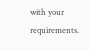with your requirements.